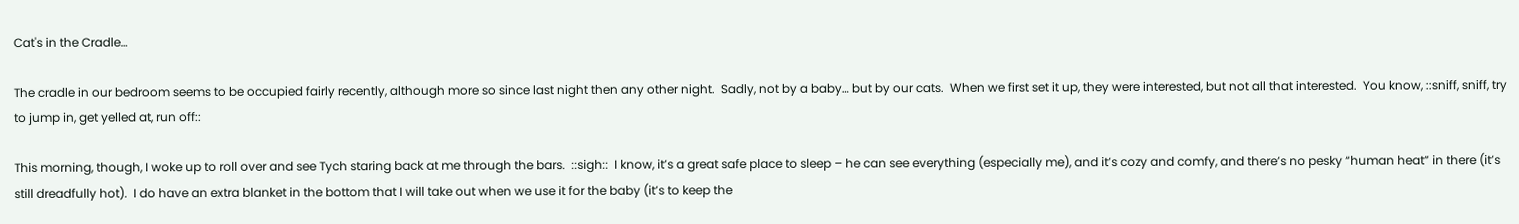Cat's in the Cradle…

The cradle in our bedroom seems to be occupied fairly recently, although more so since last night then any other night.  Sadly, not by a baby… but by our cats.  When we first set it up, they were interested, but not all that interested.  You know, ::sniff, sniff, try to jump in, get yelled at, run off::

This morning, though, I woke up to roll over and see Tych staring back at me through the bars.  ::sigh::  I know, it’s a great safe place to sleep – he can see everything (especially me), and it’s cozy and comfy, and there’s no pesky “human heat” in there (it’s still dreadfully hot).  I do have an extra blanket in the bottom that I will take out when we use it for the baby (it’s to keep the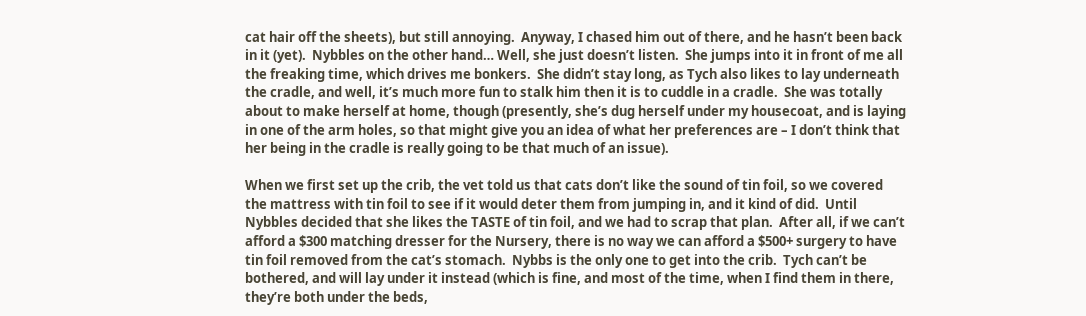cat hair off the sheets), but still annoying.  Anyway, I chased him out of there, and he hasn’t been back in it (yet).  Nybbles on the other hand… Well, she just doesn’t listen.  She jumps into it in front of me all the freaking time, which drives me bonkers.  She didn’t stay long, as Tych also likes to lay underneath the cradle, and well, it’s much more fun to stalk him then it is to cuddle in a cradle.  She was totally about to make herself at home, though (presently, she’s dug herself under my housecoat, and is laying in one of the arm holes, so that might give you an idea of what her preferences are – I don’t think that her being in the cradle is really going to be that much of an issue).

When we first set up the crib, the vet told us that cats don’t like the sound of tin foil, so we covered the mattress with tin foil to see if it would deter them from jumping in, and it kind of did.  Until Nybbles decided that she likes the TASTE of tin foil, and we had to scrap that plan.  After all, if we can’t afford a $300 matching dresser for the Nursery, there is no way we can afford a $500+ surgery to have tin foil removed from the cat’s stomach.  Nybbs is the only one to get into the crib.  Tych can’t be bothered, and will lay under it instead (which is fine, and most of the time, when I find them in there, they’re both under the beds,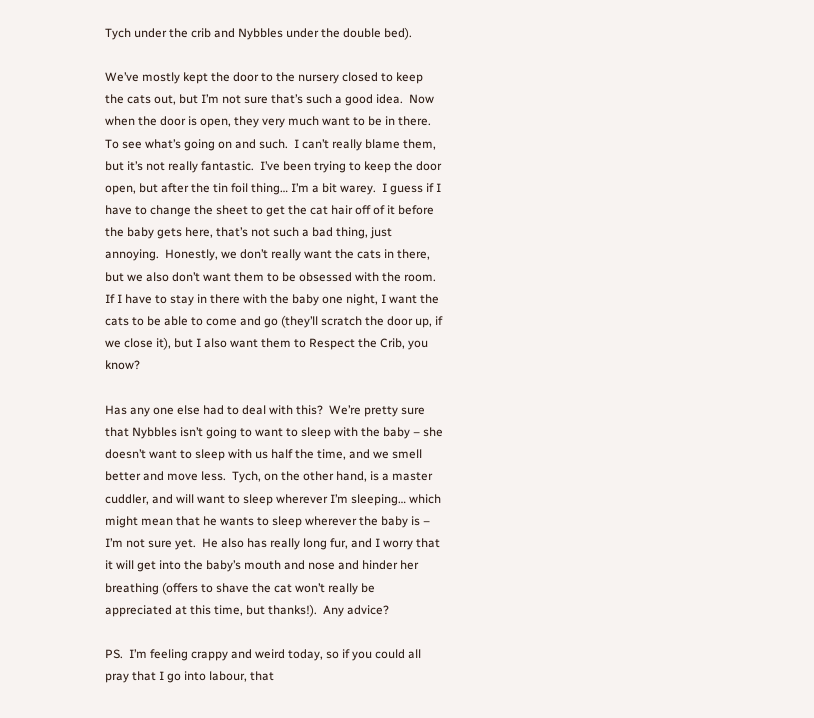Tych under the crib and Nybbles under the double bed).

We’ve mostly kept the door to the nursery closed to keep the cats out, but I’m not sure that’s such a good idea.  Now when the door is open, they very much want to be in there.  To see what’s going on and such.  I can’t really blame them, but it’s not really fantastic.  I’ve been trying to keep the door open, but after the tin foil thing… I’m a bit warey.  I guess if I have to change the sheet to get the cat hair off of it before the baby gets here, that’s not such a bad thing, just annoying.  Honestly, we don’t really want the cats in there, but we also don’t want them to be obsessed with the room.  If I have to stay in there with the baby one night, I want the cats to be able to come and go (they’ll scratch the door up, if we close it), but I also want them to Respect the Crib, you know?

Has any one else had to deal with this?  We’re pretty sure that Nybbles isn’t going to want to sleep with the baby – she doesn’t want to sleep with us half the time, and we smell better and move less.  Tych, on the other hand, is a master cuddler, and will want to sleep wherever I’m sleeping… which might mean that he wants to sleep wherever the baby is – I’m not sure yet.  He also has really long fur, and I worry that it will get into the baby’s mouth and nose and hinder her breathing (offers to shave the cat won’t really be appreciated at this time, but thanks!).  Any advice?

PS.  I’m feeling crappy and weird today, so if you could all pray that I go into labour, that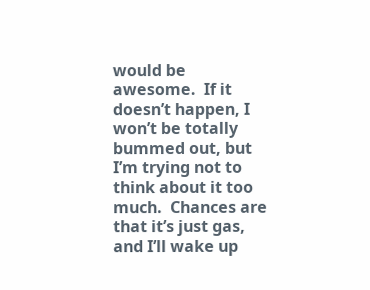would be awesome.  If it doesn’t happen, I won’t be totally bummed out, but I’m trying not to think about it too much.  Chances are that it’s just gas, and I’ll wake up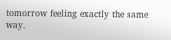tomorrow feeling exactly the same way.